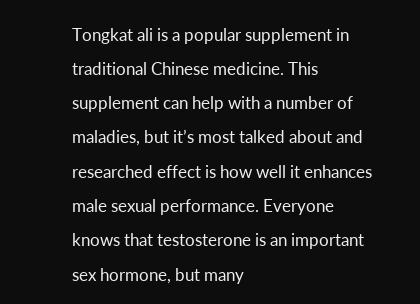Tongkat ali is a popular supplement in traditional Chinese medicine. This supplement can help with a number of maladies, but it’s most talked about and researched effect is how well it enhances male sexual performance. Everyone knows that testosterone is an important sex hormone, but many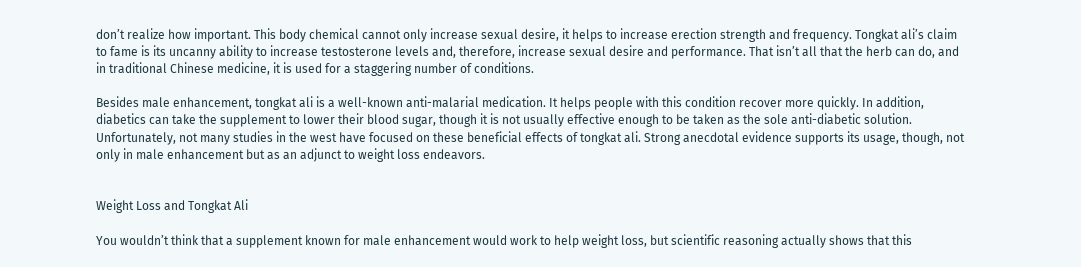don’t realize how important. This body chemical cannot only increase sexual desire, it helps to increase erection strength and frequency. Tongkat ali’s claim to fame is its uncanny ability to increase testosterone levels and, therefore, increase sexual desire and performance. That isn’t all that the herb can do, and in traditional Chinese medicine, it is used for a staggering number of conditions.

Besides male enhancement, tongkat ali is a well-known anti-malarial medication. It helps people with this condition recover more quickly. In addition, diabetics can take the supplement to lower their blood sugar, though it is not usually effective enough to be taken as the sole anti-diabetic solution. Unfortunately, not many studies in the west have focused on these beneficial effects of tongkat ali. Strong anecdotal evidence supports its usage, though, not only in male enhancement but as an adjunct to weight loss endeavors.


Weight Loss and Tongkat Ali

You wouldn’t think that a supplement known for male enhancement would work to help weight loss, but scientific reasoning actually shows that this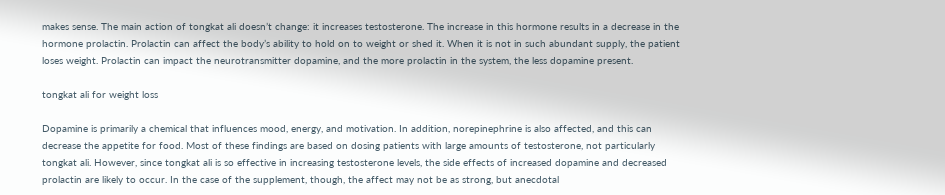makes sense. The main action of tongkat ali doesn’t change: it increases testosterone. The increase in this hormone results in a decrease in the hormone prolactin. Prolactin can affect the body’s ability to hold on to weight or shed it. When it is not in such abundant supply, the patient loses weight. Prolactin can impact the neurotransmitter dopamine, and the more prolactin in the system, the less dopamine present.

tongkat ali for weight loss

Dopamine is primarily a chemical that influences mood, energy, and motivation. In addition, norepinephrine is also affected, and this can decrease the appetite for food. Most of these findings are based on dosing patients with large amounts of testosterone, not particularly tongkat ali. However, since tongkat ali is so effective in increasing testosterone levels, the side effects of increased dopamine and decreased prolactin are likely to occur. In the case of the supplement, though, the affect may not be as strong, but anecdotal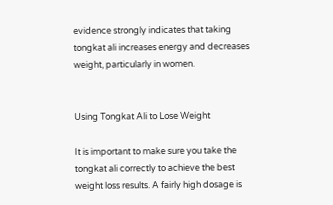evidence strongly indicates that taking tongkat ali increases energy and decreases weight, particularly in women.


Using Tongkat Ali to Lose Weight

It is important to make sure you take the tongkat ali correctly to achieve the best weight loss results. A fairly high dosage is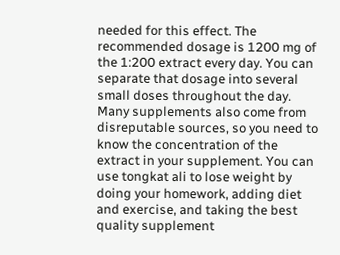needed for this effect. The recommended dosage is 1200 mg of the 1:200 extract every day. You can separate that dosage into several small doses throughout the day. Many supplements also come from disreputable sources, so you need to know the concentration of the extract in your supplement. You can use tongkat ali to lose weight by doing your homework, adding diet and exercise, and taking the best quality supplement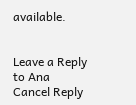available.


Leave a Reply to Ana Cancel Reply